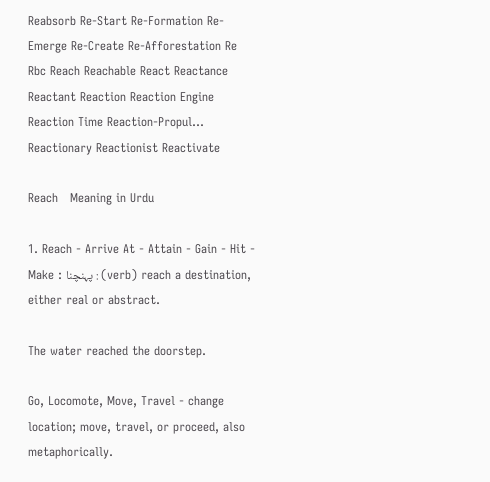Reabsorb Re-Start Re-Formation Re-Emerge Re-Create Re-Afforestation Re Rbc Reach Reachable React Reactance Reactant Reaction Reaction Engine Reaction Time Reaction-Propul... Reactionary Reactionist Reactivate

Reach   Meaning in Urdu

1. Reach - Arrive At - Attain - Gain - Hit - Make : پہنچنا : (verb) reach a destination, either real or abstract.

The water reached the doorstep.

Go, Locomote, Move, Travel - change location; move, travel, or proceed, also metaphorically.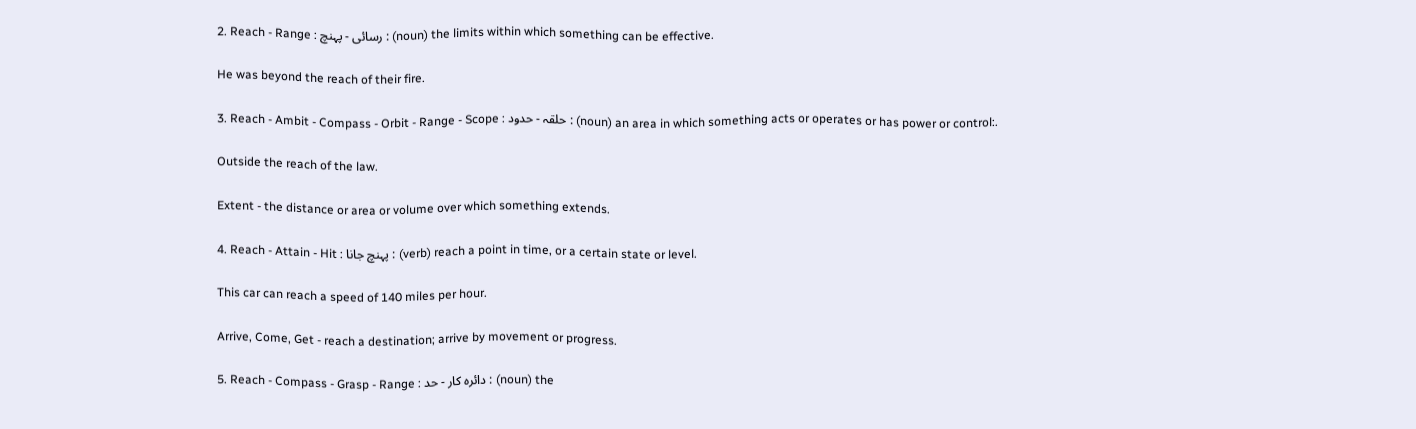2. Reach - Range : رسائی - پہنچ : (noun) the limits within which something can be effective.

He was beyond the reach of their fire.

3. Reach - Ambit - Compass - Orbit - Range - Scope : حلقہ - حدود : (noun) an area in which something acts or operates or has power or control:.

Outside the reach of the law.

Extent - the distance or area or volume over which something extends.

4. Reach - Attain - Hit : پہنچ جانا : (verb) reach a point in time, or a certain state or level.

This car can reach a speed of 140 miles per hour.

Arrive, Come, Get - reach a destination; arrive by movement or progress.

5. Reach - Compass - Grasp - Range : دائرہ کار - حد : (noun) the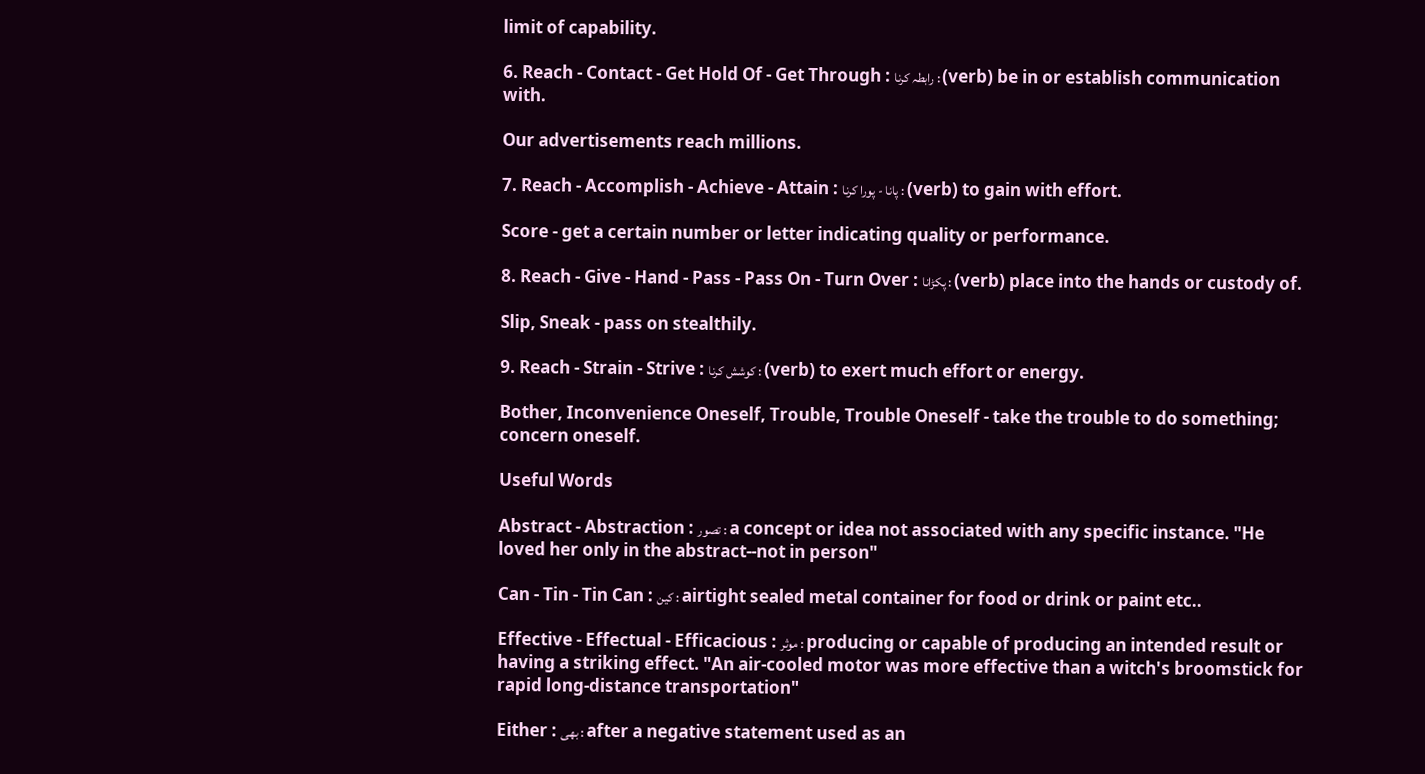limit of capability.

6. Reach - Contact - Get Hold Of - Get Through : رابطہ کرنا : (verb) be in or establish communication with.

Our advertisements reach millions.

7. Reach - Accomplish - Achieve - Attain : پانا - پورا کرنا : (verb) to gain with effort.

Score - get a certain number or letter indicating quality or performance.

8. Reach - Give - Hand - Pass - Pass On - Turn Over : پکڑانا : (verb) place into the hands or custody of.

Slip, Sneak - pass on stealthily.

9. Reach - Strain - Strive : کوشش کرنا : (verb) to exert much effort or energy.

Bother, Inconvenience Oneself, Trouble, Trouble Oneself - take the trouble to do something; concern oneself.

Useful Words

Abstract - Abstraction : تصور : a concept or idea not associated with any specific instance. "He loved her only in the abstract--not in person"

Can - Tin - Tin Can : کین : airtight sealed metal container for food or drink or paint etc..

Effective - Effectual - Efficacious : موثر : producing or capable of producing an intended result or having a striking effect. "An air-cooled motor was more effective than a witch's broomstick for rapid long-distance transportation"

Either : بھی : after a negative statement used as an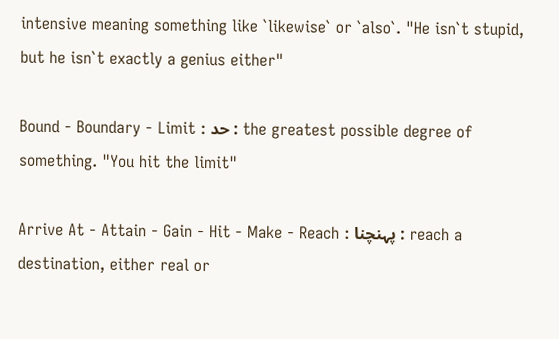intensive meaning something like `likewise` or `also`. "He isn`t stupid, but he isn`t exactly a genius either"

Bound - Boundary - Limit : حد : the greatest possible degree of something. "You hit the limit"

Arrive At - Attain - Gain - Hit - Make - Reach : پہنچنا : reach a destination, either real or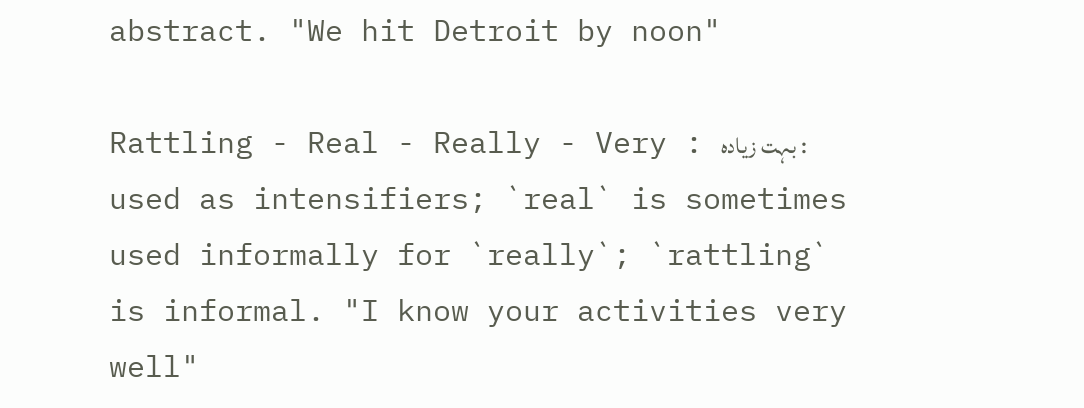abstract. "We hit Detroit by noon"

Rattling - Real - Really - Very : بہت زیادہ : used as intensifiers; `real` is sometimes used informally for `really`; `rattling` is informal. "I know your activities very well"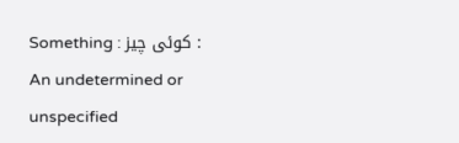Something : کوئی چیز : An undetermined or unspecified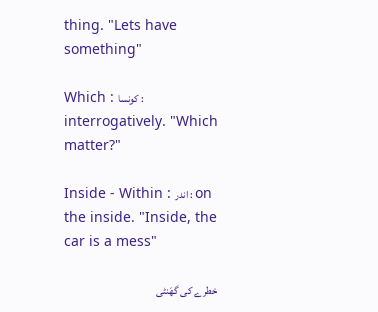thing. "Lets have something"

Which : کونسا : interrogatively. "Which matter?"

Inside - Within : اندر : on the inside. "Inside, the car is a mess"

خطرے کی گھَنٹی